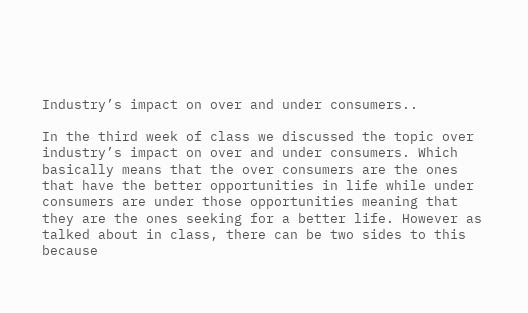Industry’s impact on over and under consumers..

In the third week of class we discussed the topic over industry’s impact on over and under consumers. Which basically means that the over consumers are the ones that have the better opportunities in life while under consumers are under those opportunities meaning that they are the ones seeking for a better life. However as talked about in class, there can be two sides to this because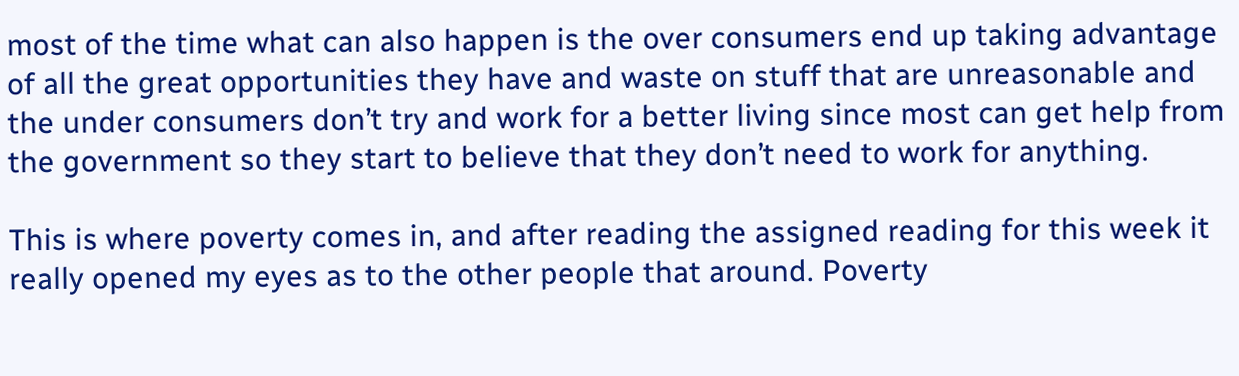most of the time what can also happen is the over consumers end up taking advantage of all the great opportunities they have and waste on stuff that are unreasonable and the under consumers don’t try and work for a better living since most can get help from the government so they start to believe that they don’t need to work for anything.

This is where poverty comes in, and after reading the assigned reading for this week it really opened my eyes as to the other people that around. Poverty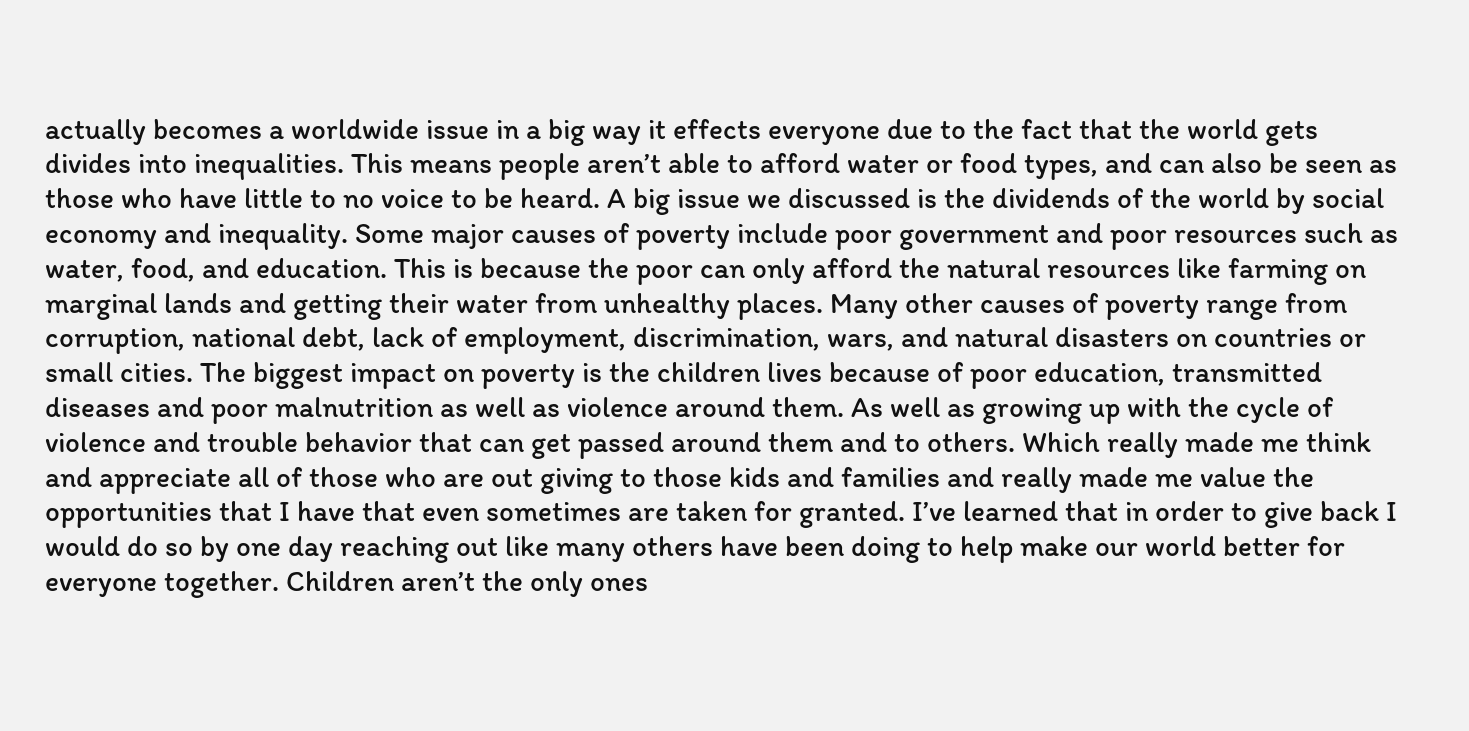actually becomes a worldwide issue in a big way it effects everyone due to the fact that the world gets divides into inequalities. This means people aren’t able to afford water or food types, and can also be seen as those who have little to no voice to be heard. A big issue we discussed is the dividends of the world by social economy and inequality. Some major causes of poverty include poor government and poor resources such as water, food, and education. This is because the poor can only afford the natural resources like farming on marginal lands and getting their water from unhealthy places. Many other causes of poverty range from corruption, national debt, lack of employment, discrimination, wars, and natural disasters on countries or small cities. The biggest impact on poverty is the children lives because of poor education, transmitted diseases and poor malnutrition as well as violence around them. As well as growing up with the cycle of violence and trouble behavior that can get passed around them and to others. Which really made me think and appreciate all of those who are out giving to those kids and families and really made me value the opportunities that I have that even sometimes are taken for granted. I’ve learned that in order to give back I would do so by one day reaching out like many others have been doing to help make our world better for everyone together. Children aren’t the only ones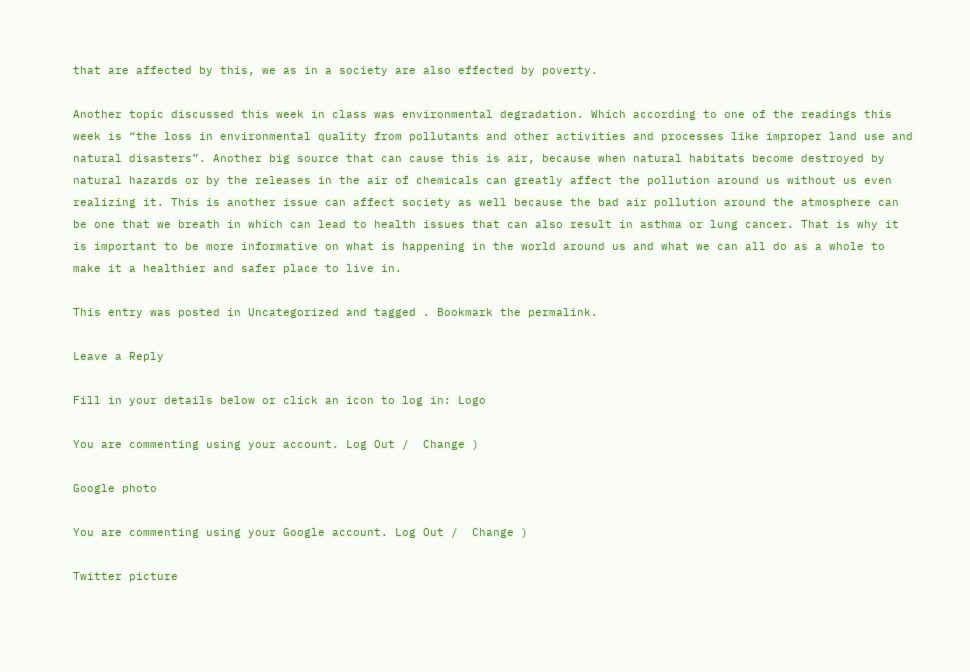that are affected by this, we as in a society are also effected by poverty.

Another topic discussed this week in class was environmental degradation. Which according to one of the readings this week is “the loss in environmental quality from pollutants and other activities and processes like improper land use and natural disasters”. Another big source that can cause this is air, because when natural habitats become destroyed by natural hazards or by the releases in the air of chemicals can greatly affect the pollution around us without us even realizing it. This is another issue can affect society as well because the bad air pollution around the atmosphere can be one that we breath in which can lead to health issues that can also result in asthma or lung cancer. That is why it is important to be more informative on what is happening in the world around us and what we can all do as a whole to make it a healthier and safer place to live in.

This entry was posted in Uncategorized and tagged . Bookmark the permalink.

Leave a Reply

Fill in your details below or click an icon to log in: Logo

You are commenting using your account. Log Out /  Change )

Google photo

You are commenting using your Google account. Log Out /  Change )

Twitter picture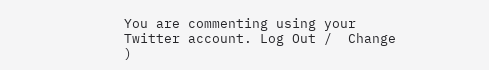You are commenting using your Twitter account. Log Out /  Change )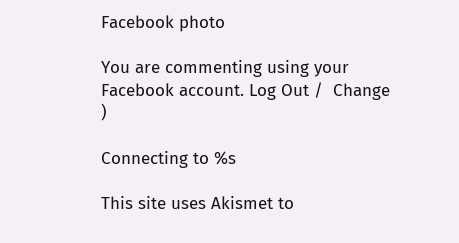Facebook photo

You are commenting using your Facebook account. Log Out /  Change )

Connecting to %s

This site uses Akismet to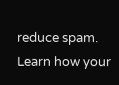reduce spam. Learn how your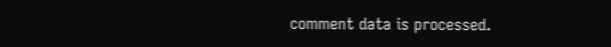comment data is processed.